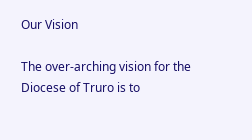Our Vision

The over-arching vision for the Diocese of Truro is to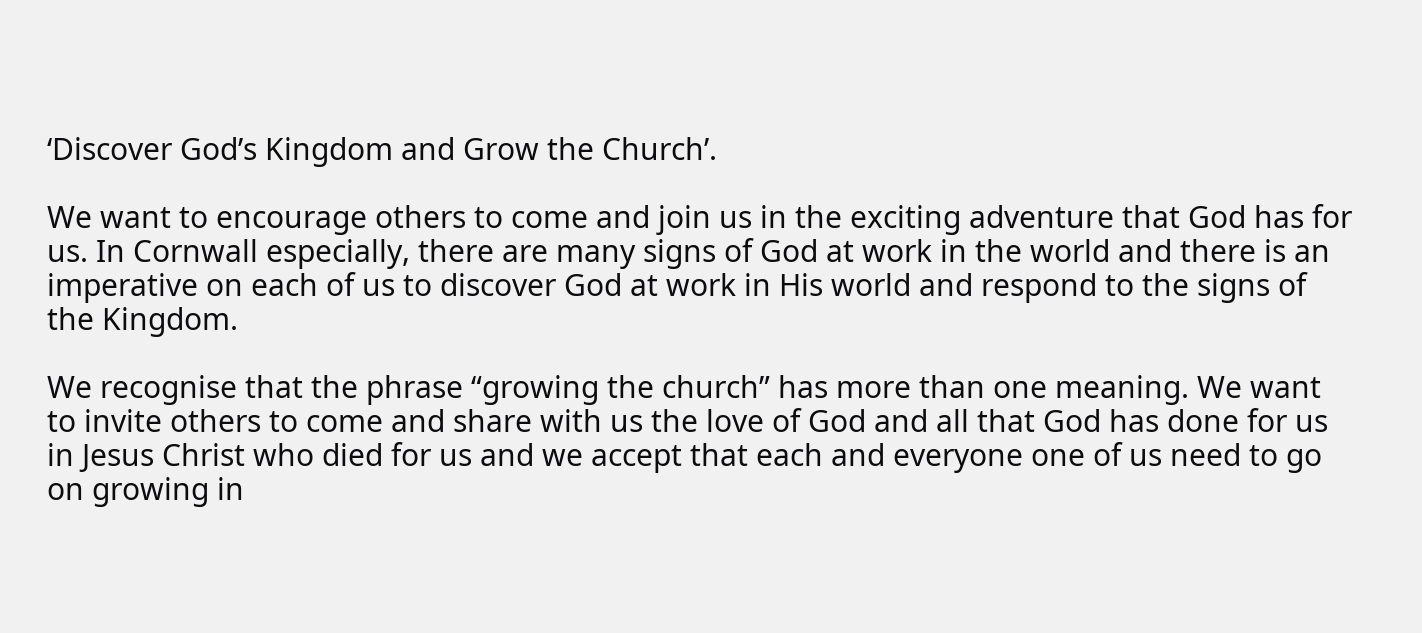‘Discover God’s Kingdom and Grow the Church’.

We want to encourage others to come and join us in the exciting adventure that God has for us. In Cornwall especially, there are many signs of God at work in the world and there is an imperative on each of us to discover God at work in His world and respond to the signs of the Kingdom.

We recognise that the phrase “growing the church” has more than one meaning. We want to invite others to come and share with us the love of God and all that God has done for us in Jesus Christ who died for us and we accept that each and everyone one of us need to go on growing in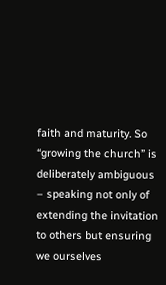faith and maturity. So “growing the church” is deliberately ambiguous – speaking not only of extending the invitation to others but ensuring we ourselves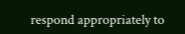respond appropriately to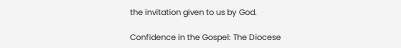the invitation given to us by God.

Confidence in the Gospel: The Diocese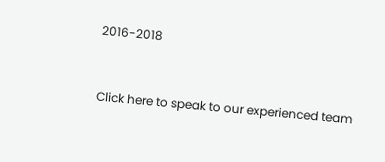2016-2018


Click here to speak to our experienced team